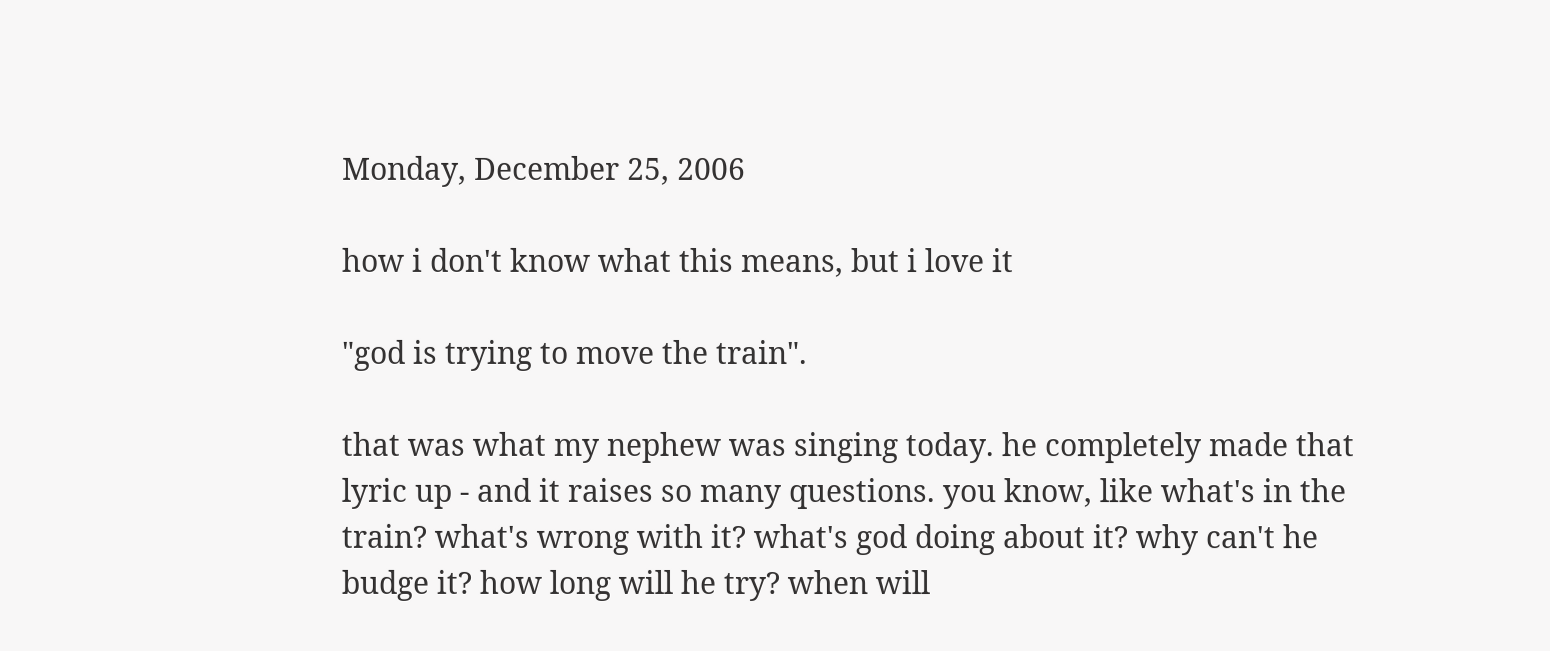Monday, December 25, 2006

how i don't know what this means, but i love it

"god is trying to move the train".

that was what my nephew was singing today. he completely made that lyric up - and it raises so many questions. you know, like what's in the train? what's wrong with it? what's god doing about it? why can't he budge it? how long will he try? when will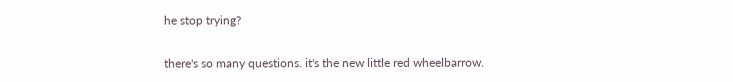he stop trying?

there's so many questions. it's the new little red wheelbarrow.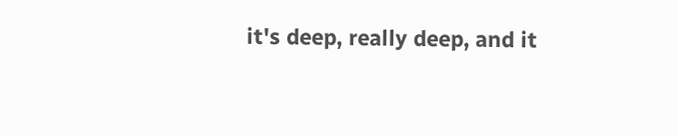it's deep, really deep, and it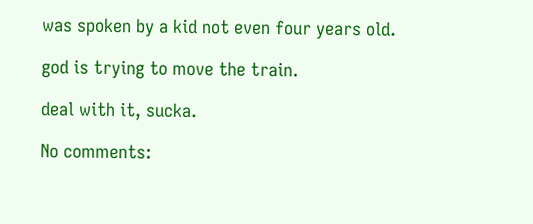was spoken by a kid not even four years old.

god is trying to move the train.

deal with it, sucka.

No comments: